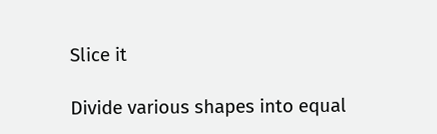Slice it

Divide various shapes into equal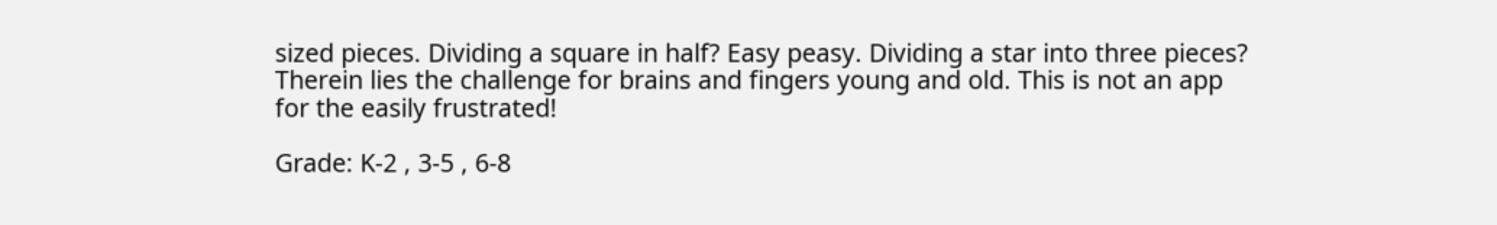sized pieces. Dividing a square in half? Easy peasy. Dividing a star into three pieces? Therein lies the challenge for brains and fingers young and old. This is not an app for the easily frustrated!

Grade: K-2 , 3-5 , 6-8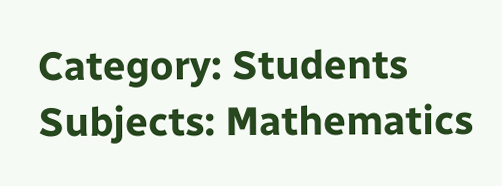Category: Students
Subjects: Mathematics